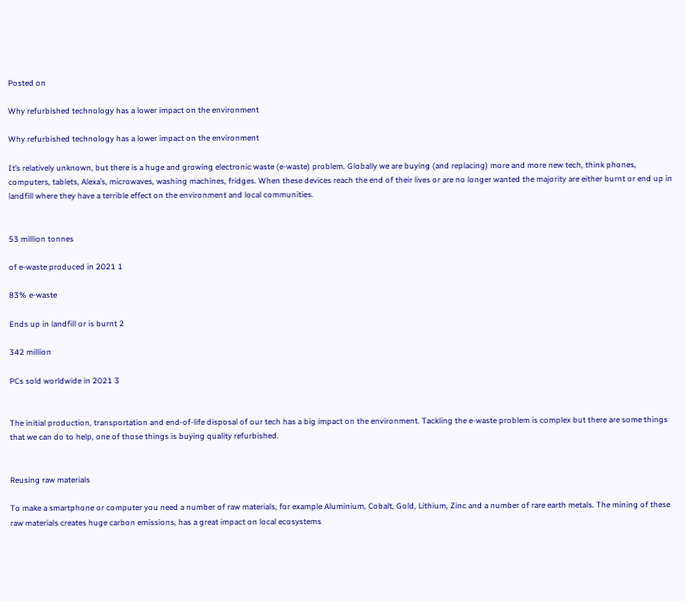Posted on

Why refurbished technology has a lower impact on the environment

Why refurbished technology has a lower impact on the environment

It’s relatively unknown, but there is a huge and growing electronic waste (e-waste) problem. Globally we are buying (and replacing) more and more new tech, think phones, computers, tablets, Alexa’s, microwaves, washing machines, fridges. When these devices reach the end of their lives or are no longer wanted the majority are either burnt or end up in landfill where they have a terrible effect on the environment and local communities.


53 million tonnes

of e-waste produced in 2021 1

83% e-waste

Ends up in landfill or is burnt 2

342 million

PCs sold worldwide in 2021 3


The initial production, transportation and end-of-life disposal of our tech has a big impact on the environment. Tackling the e-waste problem is complex but there are some things that we can do to help, one of those things is buying quality refurbished.


Reusing raw materials

To make a smartphone or computer you need a number of raw materials, for example Aluminium, Cobalt, Gold, Lithium, Zinc and a number of rare earth metals. The mining of these raw materials creates huge carbon emissions, has a great impact on local ecosystems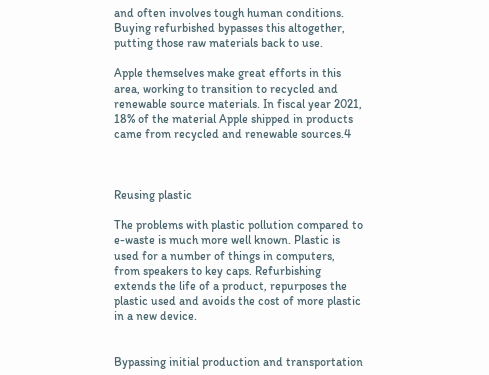and often involves tough human conditions. Buying refurbished bypasses this altogether, putting those raw materials back to use.

Apple themselves make great efforts in this area, working to transition to recycled and renewable source materials. In fiscal year 2021, 18% of the material Apple shipped in products came from recycled and renewable sources.4



Reusing plastic

The problems with plastic pollution compared to e-waste is much more well known. Plastic is used for a number of things in computers, from speakers to key caps. Refurbishing extends the life of a product, repurposes the plastic used and avoids the cost of more plastic in a new device.


Bypassing initial production and transportation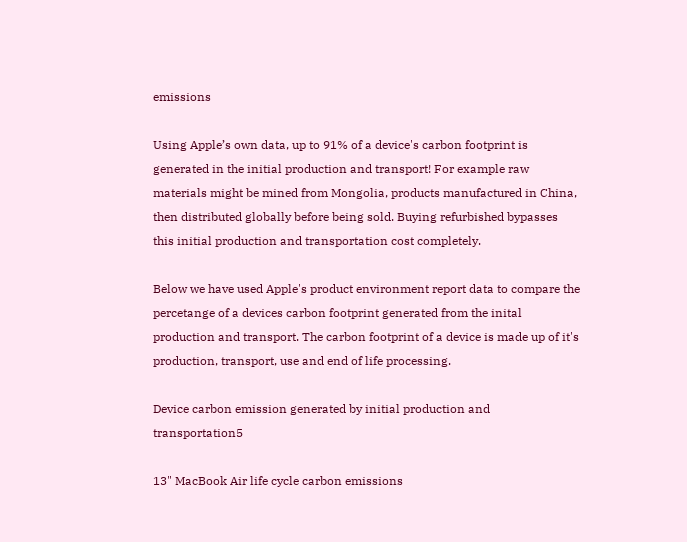emissions

Using Apple’s own data, up to 91% of a device's carbon footprint is generated in the initial production and transport! For example raw materials might be mined from Mongolia, products manufactured in China, then distributed globally before being sold. Buying refurbished bypasses this initial production and transportation cost completely.

Below we have used Apple's product environment report data to compare the percetange of a devices carbon footprint generated from the inital production and transport. The carbon footprint of a device is made up of it's production, transport, use and end of life processing.

Device carbon emission generated by initial production and transportation5

13" MacBook Air life cycle carbon emissions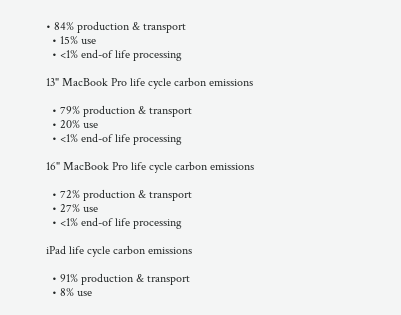• 84% production & transport
  • 15% use
  • <1% end-of life processing

13" MacBook Pro life cycle carbon emissions

  • 79% production & transport
  • 20% use
  • <1% end-of life processing

16" MacBook Pro life cycle carbon emissions

  • 72% production & transport
  • 27% use
  • <1% end-of life processing

iPad life cycle carbon emissions

  • 91% production & transport
  • 8% use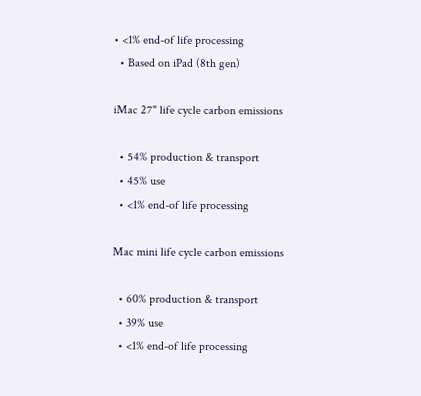• <1% end-of life processing
  • Based on iPad (8th gen)

iMac 27" life cycle carbon emissions

  • 54% production & transport
  • 45% use
  • <1% end-of life processing

Mac mini life cycle carbon emissions

  • 60% production & transport
  • 39% use
  • <1% end-of life processing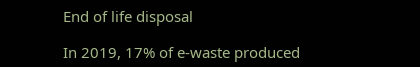End of life disposal

In 2019, 17% of e-waste produced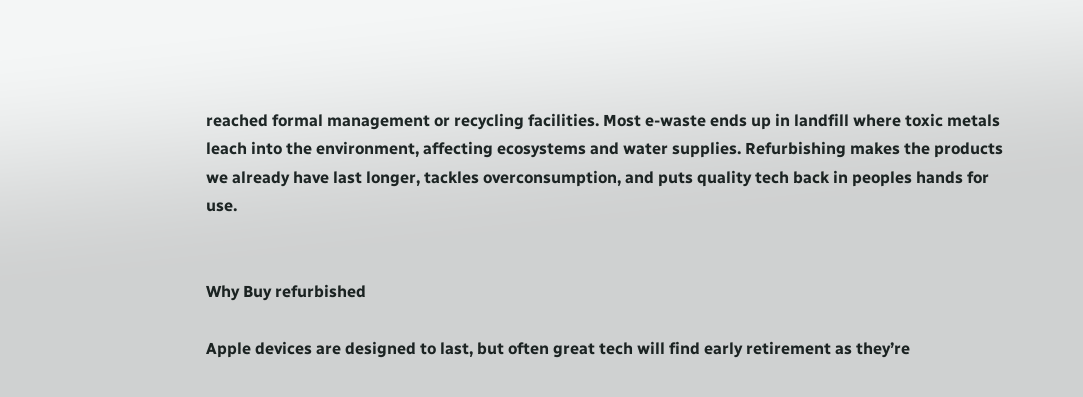reached formal management or recycling facilities. Most e-waste ends up in landfill where toxic metals leach into the environment, affecting ecosystems and water supplies. Refurbishing makes the products we already have last longer, tackles overconsumption, and puts quality tech back in peoples hands for use.


Why Buy refurbished

Apple devices are designed to last, but often great tech will find early retirement as they’re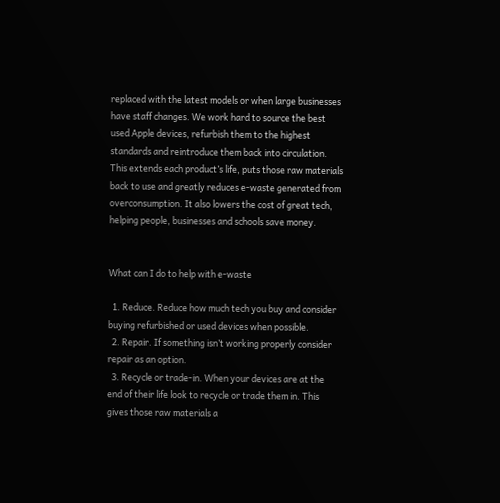replaced with the latest models or when large businesses have staff changes. We work hard to source the best used Apple devices, refurbish them to the highest standards and reintroduce them back into circulation. This extends each product’s life, puts those raw materials back to use and greatly reduces e-waste generated from overconsumption. It also lowers the cost of great tech, helping people, businesses and schools save money.


What can I do to help with e-waste

  1. Reduce. Reduce how much tech you buy and consider buying refurbished or used devices when possible.
  2. Repair. If something isn’t working properly consider repair as an option.
  3. Recycle or trade-in. When your devices are at the end of their life look to recycle or trade them in. This gives those raw materials a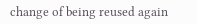change of being reused again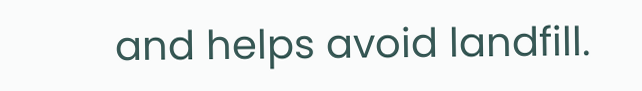and helps avoid landfill.